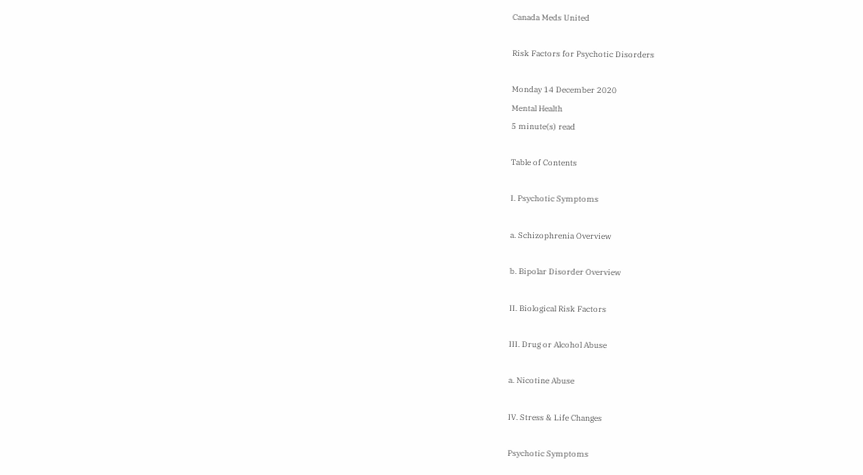Canada Meds United

Risk Factors for Psychotic Disorders

Monday 14 December 2020
Mental Health
5 minute(s) read

Table of Contents

I. Psychotic Symptoms

a. Schizophrenia Overview

b. Bipolar Disorder Overview

II. Biological Risk Factors

III. Drug or Alcohol Abuse

a. Nicotine Abuse

IV. Stress & Life Changes

Psychotic Symptoms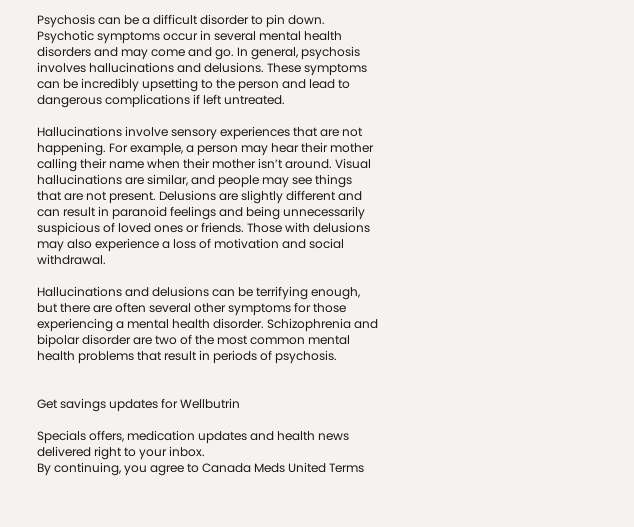Psychosis can be a difficult disorder to pin down. Psychotic symptoms occur in several mental health disorders and may come and go. In general, psychosis involves hallucinations and delusions. These symptoms can be incredibly upsetting to the person and lead to dangerous complications if left untreated.

Hallucinations involve sensory experiences that are not happening. For example, a person may hear their mother calling their name when their mother isn’t around. Visual hallucinations are similar, and people may see things that are not present. Delusions are slightly different and can result in paranoid feelings and being unnecessarily suspicious of loved ones or friends. Those with delusions may also experience a loss of motivation and social withdrawal.

Hallucinations and delusions can be terrifying enough, but there are often several other symptoms for those experiencing a mental health disorder. Schizophrenia and bipolar disorder are two of the most common mental health problems that result in periods of psychosis.


Get savings updates for Wellbutrin

Specials offers, medication updates and health news delivered right to your inbox.
By continuing, you agree to Canada Meds United Terms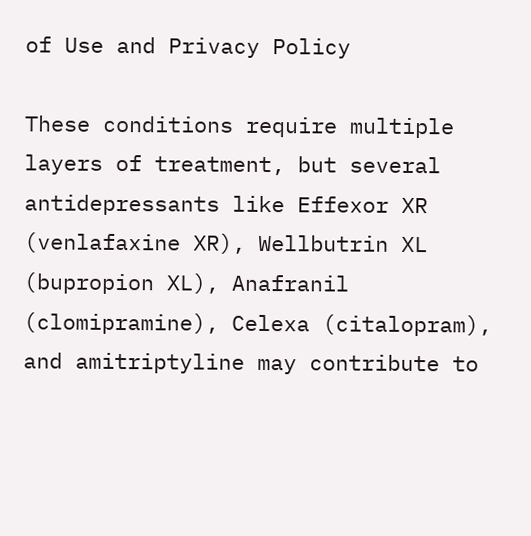of Use and Privacy Policy

These conditions require multiple layers of treatment, but several antidepressants like Effexor XR (venlafaxine XR), Wellbutrin XL (bupropion XL), Anafranil (clomipramine), Celexa (citalopram), and amitriptyline may contribute to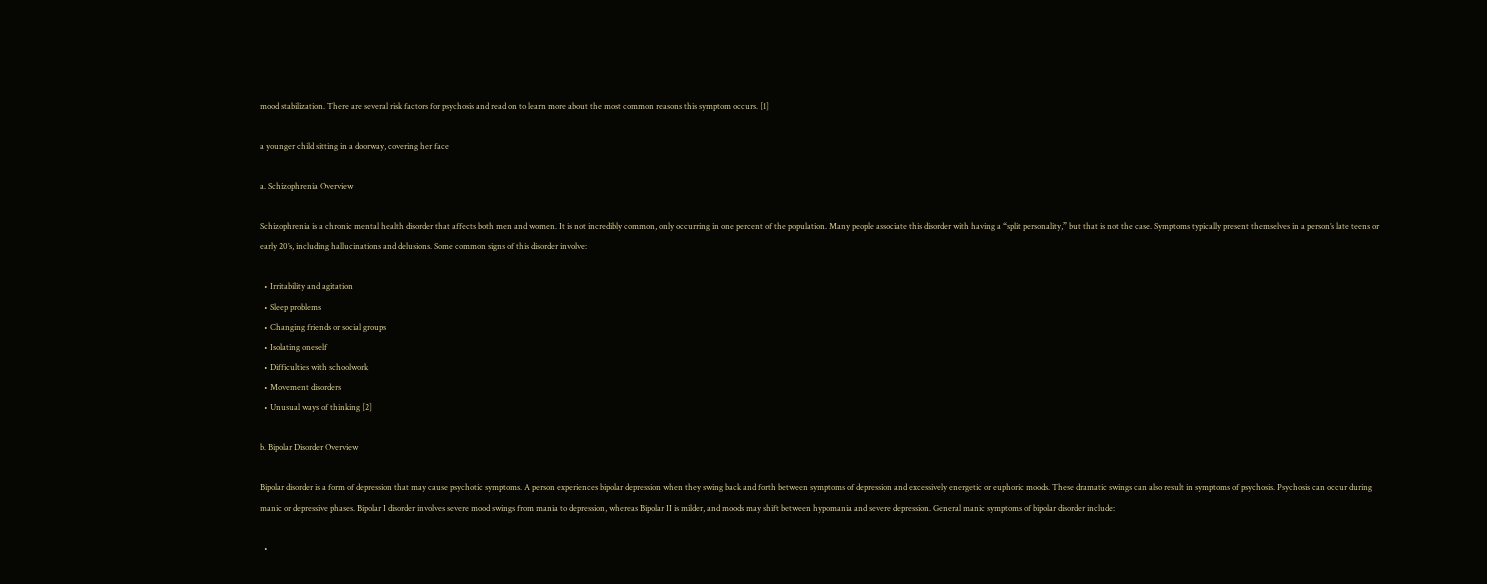mood stabilization. There are several risk factors for psychosis and read on to learn more about the most common reasons this symptom occurs. [1]

a younger child sitting in a doorway, covering her face

a. Schizophrenia Overview

Schizophrenia is a chronic mental health disorder that affects both men and women. It is not incredibly common, only occurring in one percent of the population. Many people associate this disorder with having a “split personality,” but that is not the case. Symptoms typically present themselves in a person’s late teens or early 20’s, including hallucinations and delusions. Some common signs of this disorder involve:

  • Irritability and agitation
  • Sleep problems
  • Changing friends or social groups
  • Isolating oneself
  • Difficulties with schoolwork
  • Movement disorders
  • Unusual ways of thinking [2]

b. Bipolar Disorder Overview

Bipolar disorder is a form of depression that may cause psychotic symptoms. A person experiences bipolar depression when they swing back and forth between symptoms of depression and excessively energetic or euphoric moods. These dramatic swings can also result in symptoms of psychosis. Psychosis can occur during manic or depressive phases. Bipolar I disorder involves severe mood swings from mania to depression, whereas Bipolar II is milder, and moods may shift between hypomania and severe depression. General manic symptoms of bipolar disorder include:

  •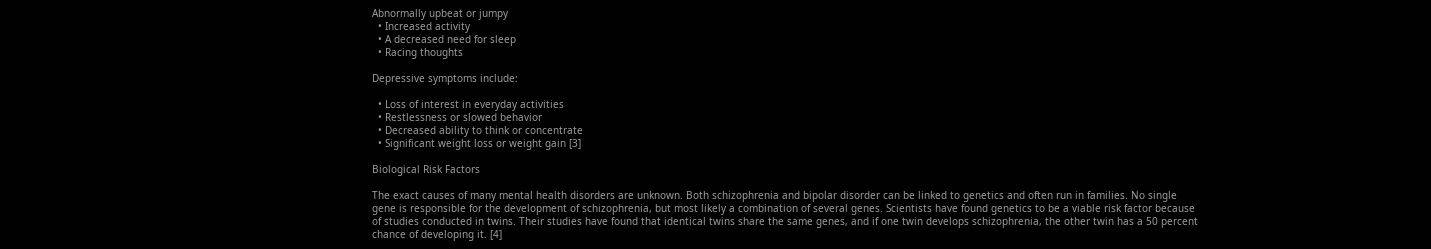Abnormally upbeat or jumpy
  • Increased activity
  • A decreased need for sleep
  • Racing thoughts

Depressive symptoms include:

  • Loss of interest in everyday activities
  • Restlessness or slowed behavior
  • Decreased ability to think or concentrate
  • Significant weight loss or weight gain [3]

Biological Risk Factors

The exact causes of many mental health disorders are unknown. Both schizophrenia and bipolar disorder can be linked to genetics and often run in families. No single gene is responsible for the development of schizophrenia, but most likely a combination of several genes. Scientists have found genetics to be a viable risk factor because of studies conducted in twins. Their studies have found that identical twins share the same genes, and if one twin develops schizophrenia, the other twin has a 50 percent chance of developing it. [4]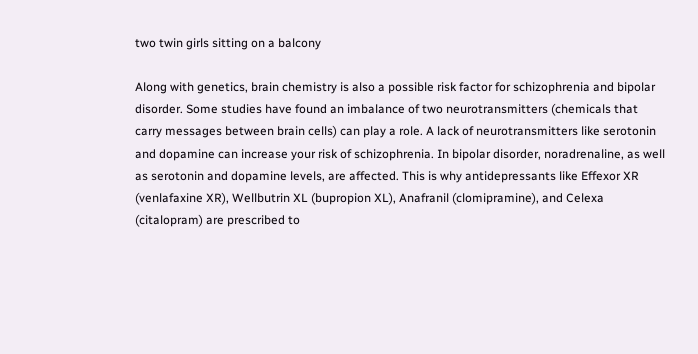two twin girls sitting on a balcony

Along with genetics, brain chemistry is also a possible risk factor for schizophrenia and bipolar disorder. Some studies have found an imbalance of two neurotransmitters (chemicals that carry messages between brain cells) can play a role. A lack of neurotransmitters like serotonin and dopamine can increase your risk of schizophrenia. In bipolar disorder, noradrenaline, as well as serotonin and dopamine levels, are affected. This is why antidepressants like Effexor XR (venlafaxine XR), Wellbutrin XL (bupropion XL), Anafranil (clomipramine), and Celexa (citalopram) are prescribed to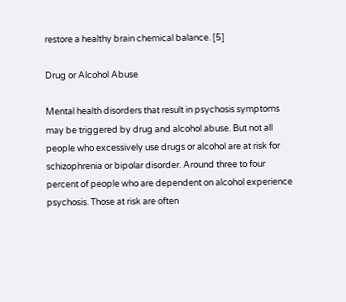restore a healthy brain chemical balance. [5]

Drug or Alcohol Abuse

Mental health disorders that result in psychosis symptoms may be triggered by drug and alcohol abuse. But not all people who excessively use drugs or alcohol are at risk for schizophrenia or bipolar disorder. Around three to four percent of people who are dependent on alcohol experience psychosis. Those at risk are often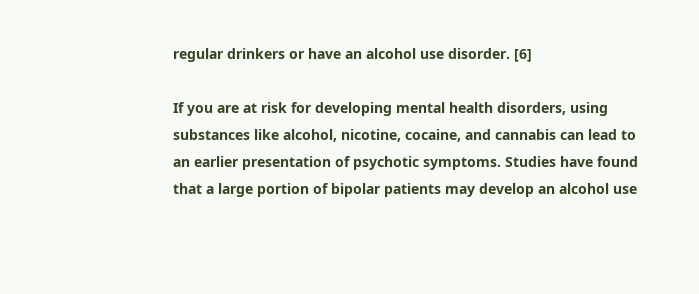regular drinkers or have an alcohol use disorder. [6]

If you are at risk for developing mental health disorders, using substances like alcohol, nicotine, cocaine, and cannabis can lead to an earlier presentation of psychotic symptoms. Studies have found that a large portion of bipolar patients may develop an alcohol use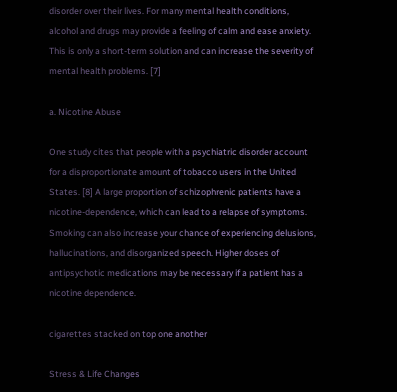disorder over their lives. For many mental health conditions, alcohol and drugs may provide a feeling of calm and ease anxiety. This is only a short-term solution and can increase the severity of mental health problems. [7]

a. Nicotine Abuse

One study cites that people with a psychiatric disorder account for a disproportionate amount of tobacco users in the United States. [8] A large proportion of schizophrenic patients have a nicotine-dependence, which can lead to a relapse of symptoms. Smoking can also increase your chance of experiencing delusions, hallucinations, and disorganized speech. Higher doses of antipsychotic medications may be necessary if a patient has a nicotine dependence.

cigarettes stacked on top one another

Stress & Life Changes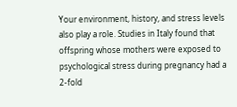Your environment, history, and stress levels also play a role. Studies in Italy found that offspring whose mothers were exposed to psychological stress during pregnancy had a 2-fold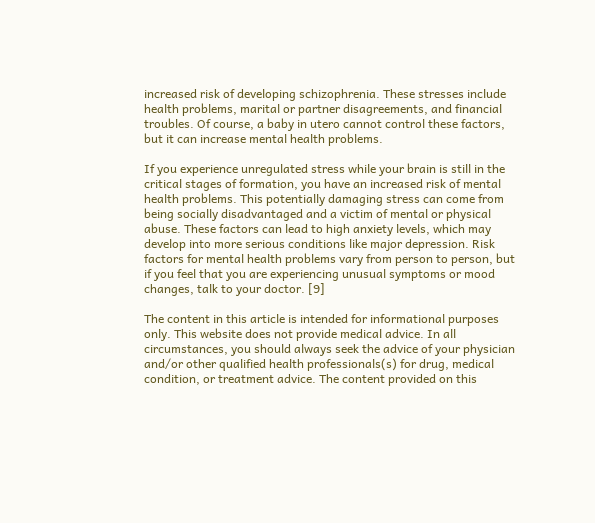increased risk of developing schizophrenia. These stresses include health problems, marital or partner disagreements, and financial troubles. Of course, a baby in utero cannot control these factors, but it can increase mental health problems.

If you experience unregulated stress while your brain is still in the critical stages of formation, you have an increased risk of mental health problems. This potentially damaging stress can come from being socially disadvantaged and a victim of mental or physical abuse. These factors can lead to high anxiety levels, which may develop into more serious conditions like major depression. Risk factors for mental health problems vary from person to person, but if you feel that you are experiencing unusual symptoms or mood changes, talk to your doctor. [9]

The content in this article is intended for informational purposes only. This website does not provide medical advice. In all circumstances, you should always seek the advice of your physician and/or other qualified health professionals(s) for drug, medical condition, or treatment advice. The content provided on this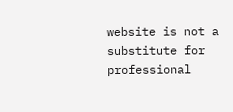website is not a substitute for professional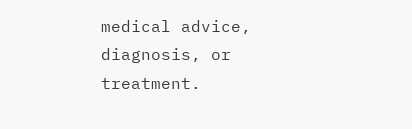medical advice, diagnosis, or treatment.